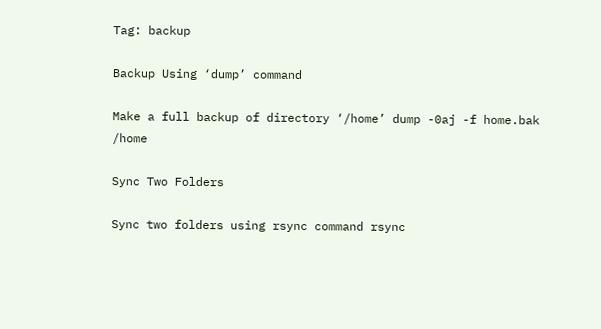Tag: backup

Backup Using ‘dump’ command

Make a full backup of directory ‘/home’ dump -0aj -f home.bak /home

Sync Two Folders

Sync two folders using rsync command rsync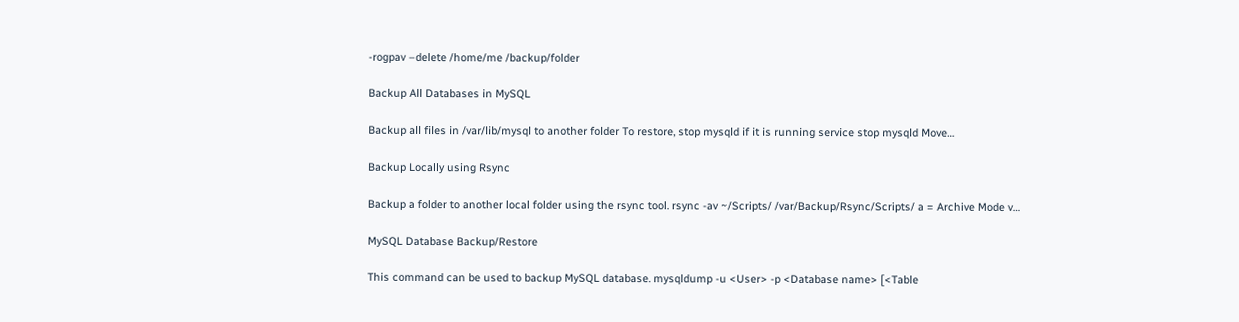-rogpav –delete /home/me /backup/folder

Backup All Databases in MySQL

Backup all files in /var/lib/mysql to another folder To restore, stop mysqld if it is running service stop mysqld Move…

Backup Locally using Rsync

Backup a folder to another local folder using the rsync tool. rsync -av ~/Scripts/ /var/Backup/Rsync/Scripts/ a = Archive Mode v…

MySQL Database Backup/Restore

This command can be used to backup MySQL database. mysqldump -u <User> -p <Database name> [<Table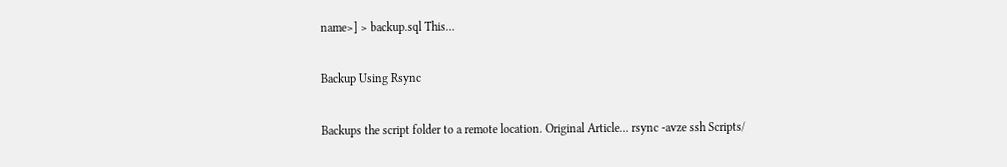name>] > backup.sql This…

Backup Using Rsync

Backups the script folder to a remote location. Original Article… rsync -avze ssh Scripts/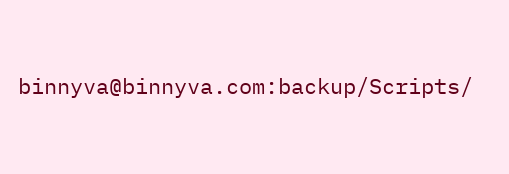binnyva@binnyva.com:backup/Scripts/